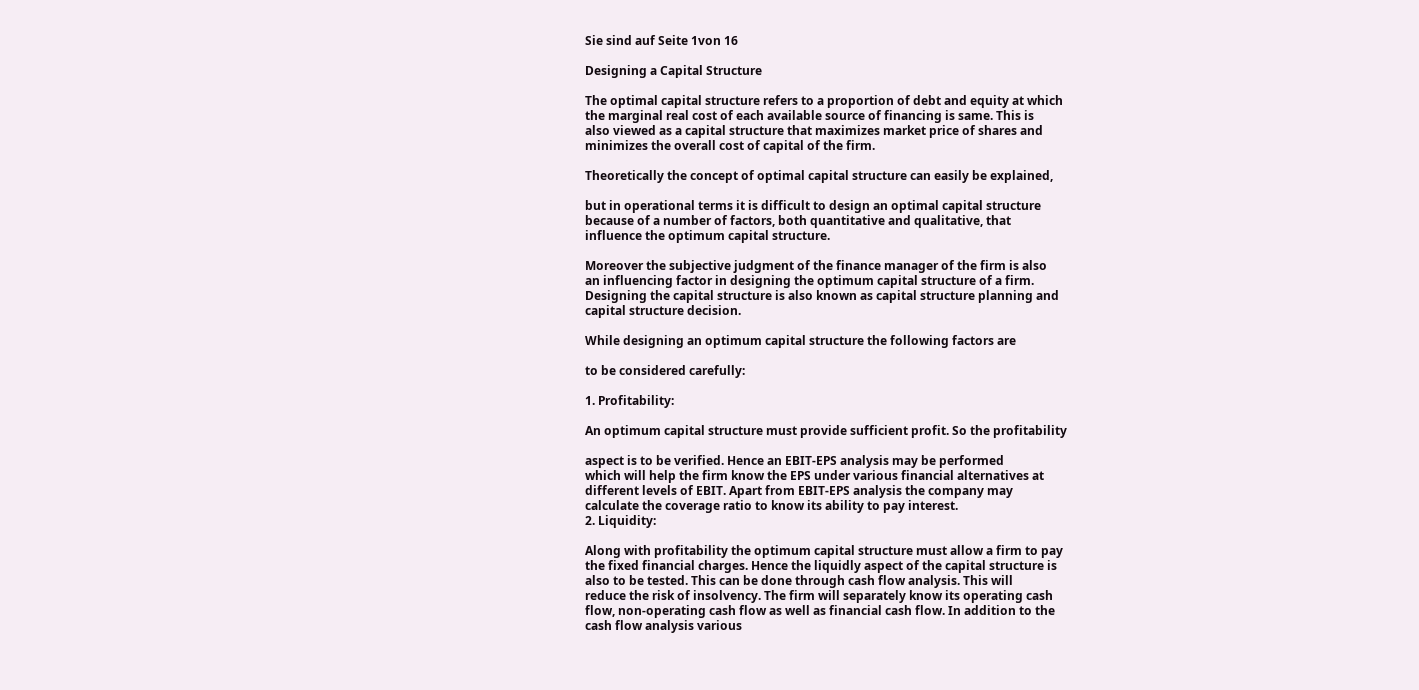Sie sind auf Seite 1von 16

Designing a Capital Structure

The optimal capital structure refers to a proportion of debt and equity at which
the marginal real cost of each available source of financing is same. This is
also viewed as a capital structure that maximizes market price of shares and
minimizes the overall cost of capital of the firm.

Theoretically the concept of optimal capital structure can easily be explained,

but in operational terms it is difficult to design an optimal capital structure
because of a number of factors, both quantitative and qualitative, that
influence the optimum capital structure.

Moreover the subjective judgment of the finance manager of the firm is also
an influencing factor in designing the optimum capital structure of a firm.
Designing the capital structure is also known as capital structure planning and
capital structure decision.

While designing an optimum capital structure the following factors are

to be considered carefully:

1. Profitability:

An optimum capital structure must provide sufficient profit. So the profitability

aspect is to be verified. Hence an EBIT-EPS analysis may be performed
which will help the firm know the EPS under various financial alternatives at
different levels of EBIT. Apart from EBIT-EPS analysis the company may
calculate the coverage ratio to know its ability to pay interest.
2. Liquidity:

Along with profitability the optimum capital structure must allow a firm to pay
the fixed financial charges. Hence the liquidly aspect of the capital structure is
also to be tested. This can be done through cash flow analysis. This will
reduce the risk of insolvency. The firm will separately know its operating cash
flow, non-operating cash flow as well as financial cash flow. In addition to the
cash flow analysis various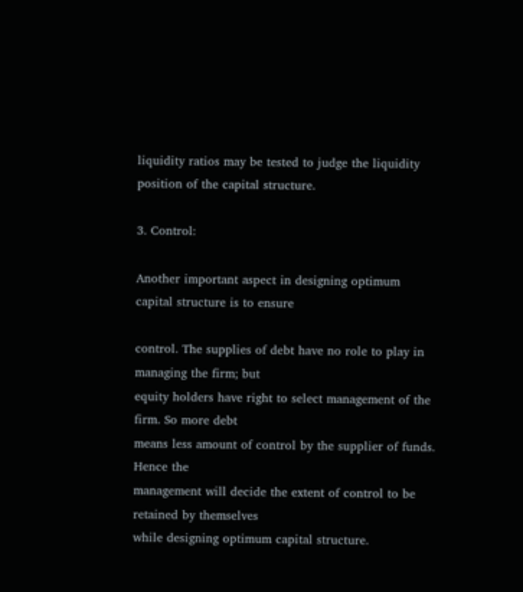liquidity ratios may be tested to judge the liquidity
position of the capital structure.

3. Control:

Another important aspect in designing optimum capital structure is to ensure

control. The supplies of debt have no role to play in managing the firm; but
equity holders have right to select management of the firm. So more debt
means less amount of control by the supplier of funds. Hence the
management will decide the extent of control to be retained by themselves
while designing optimum capital structure.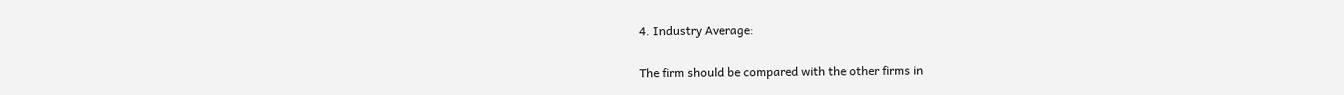4. Industry Average:

The firm should be compared with the other firms in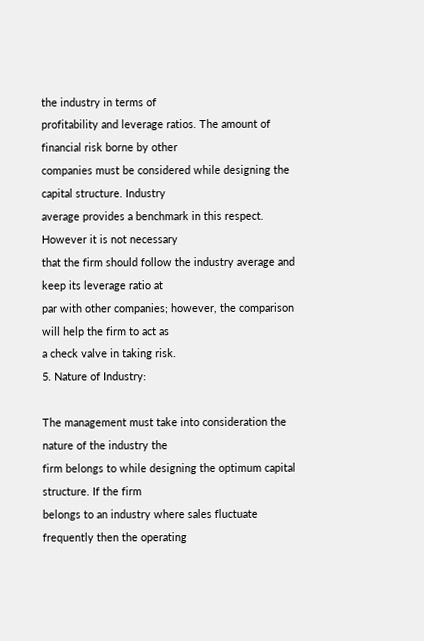the industry in terms of
profitability and leverage ratios. The amount of financial risk borne by other
companies must be considered while designing the capital structure. Industry
average provides a benchmark in this respect. However it is not necessary
that the firm should follow the industry average and keep its leverage ratio at
par with other companies; however, the comparison will help the firm to act as
a check valve in taking risk.
5. Nature of Industry:

The management must take into consideration the nature of the industry the
firm belongs to while designing the optimum capital structure. If the firm
belongs to an industry where sales fluctuate frequently then the operating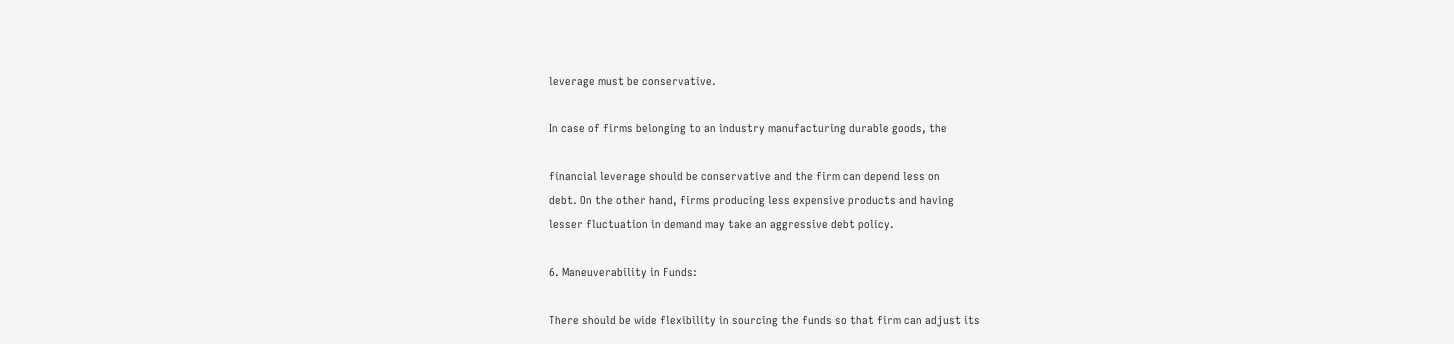leverage must be conservative.

In case of firms belonging to an industry manufacturing durable goods, the

financial leverage should be conservative and the firm can depend less on
debt. On the other hand, firms producing less expensive products and having
lesser fluctuation in demand may take an aggressive debt policy.

6. Maneuverability in Funds:

There should be wide flexibility in sourcing the funds so that firm can adjust its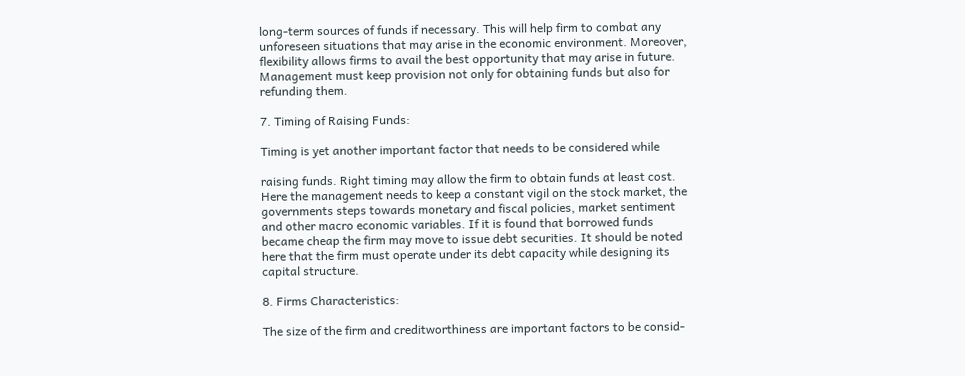long-term sources of funds if necessary. This will help firm to combat any
unforeseen situations that may arise in the economic environment. Moreover,
flexibility allows firms to avail the best opportunity that may arise in future.
Management must keep provision not only for obtaining funds but also for
refunding them.

7. Timing of Raising Funds:

Timing is yet another important factor that needs to be considered while

raising funds. Right timing may allow the firm to obtain funds at least cost.
Here the management needs to keep a constant vigil on the stock market, the
governments steps towards monetary and fiscal policies, market sentiment
and other macro economic variables. If it is found that borrowed funds
became cheap the firm may move to issue debt securities. It should be noted
here that the firm must operate under its debt capacity while designing its
capital structure.

8. Firms Characteristics:

The size of the firm and creditworthiness are important factors to be consid-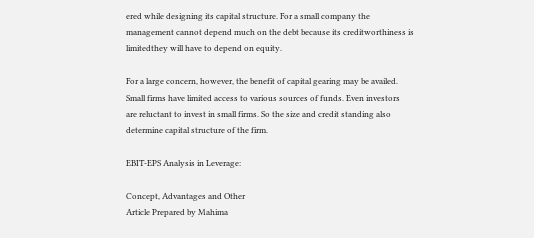ered while designing its capital structure. For a small company the
management cannot depend much on the debt because its creditworthiness is
limitedthey will have to depend on equity.

For a large concern, however, the benefit of capital gearing may be availed.
Small firms have limited access to various sources of funds. Even investors
are reluctant to invest in small firms. So the size and credit standing also
determine capital structure of the firm.

EBIT-EPS Analysis in Leverage:

Concept, Advantages and Other
Article Prepared by Mahima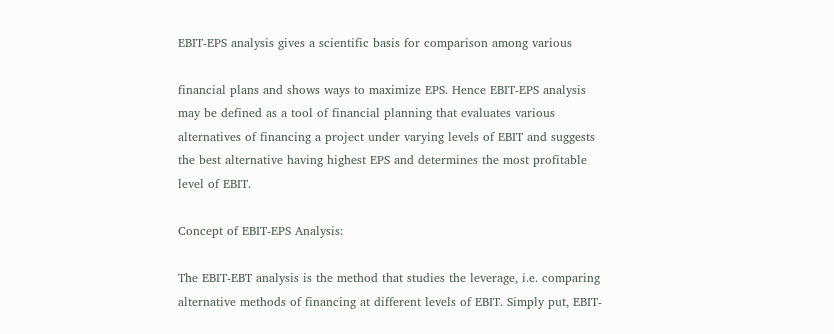EBIT-EPS analysis gives a scientific basis for comparison among various

financial plans and shows ways to maximize EPS. Hence EBIT-EPS analysis
may be defined as a tool of financial planning that evaluates various
alternatives of financing a project under varying levels of EBIT and suggests
the best alternative having highest EPS and determines the most profitable
level of EBIT.

Concept of EBIT-EPS Analysis:

The EBIT-EBT analysis is the method that studies the leverage, i.e. comparing
alternative methods of financing at different levels of EBIT. Simply put, EBIT-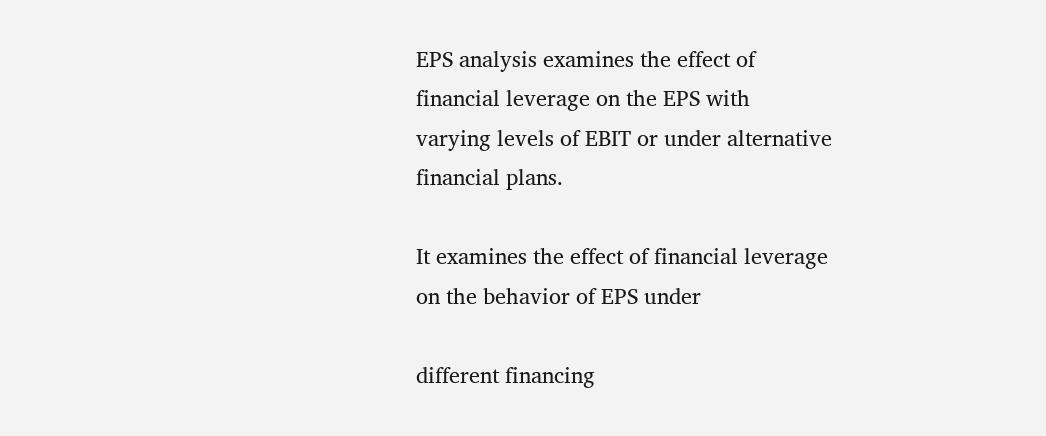EPS analysis examines the effect of financial leverage on the EPS with
varying levels of EBIT or under alternative financial plans.

It examines the effect of financial leverage on the behavior of EPS under

different financing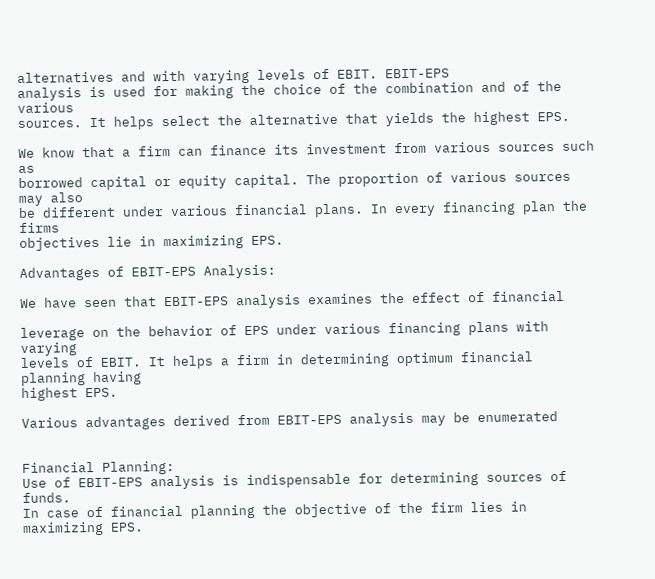alternatives and with varying levels of EBIT. EBIT-EPS
analysis is used for making the choice of the combination and of the various
sources. It helps select the alternative that yields the highest EPS.

We know that a firm can finance its investment from various sources such as
borrowed capital or equity capital. The proportion of various sources may also
be different under various financial plans. In every financing plan the firms
objectives lie in maximizing EPS.

Advantages of EBIT-EPS Analysis:

We have seen that EBIT-EPS analysis examines the effect of financial

leverage on the behavior of EPS under various financing plans with varying
levels of EBIT. It helps a firm in determining optimum financial planning having
highest EPS.

Various advantages derived from EBIT-EPS analysis may be enumerated


Financial Planning:
Use of EBIT-EPS analysis is indispensable for determining sources of funds.
In case of financial planning the objective of the firm lies in maximizing EPS.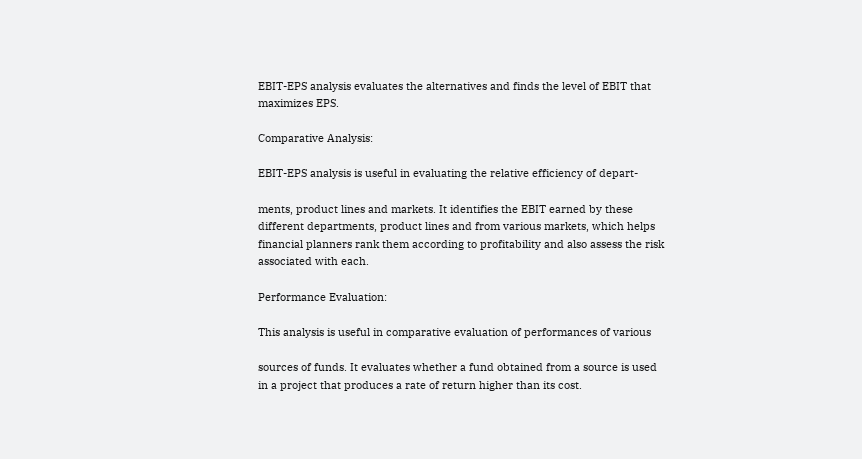EBIT-EPS analysis evaluates the alternatives and finds the level of EBIT that
maximizes EPS.

Comparative Analysis:

EBIT-EPS analysis is useful in evaluating the relative efficiency of depart-

ments, product lines and markets. It identifies the EBIT earned by these
different departments, product lines and from various markets, which helps
financial planners rank them according to profitability and also assess the risk
associated with each.

Performance Evaluation:

This analysis is useful in comparative evaluation of performances of various

sources of funds. It evaluates whether a fund obtained from a source is used
in a project that produces a rate of return higher than its cost.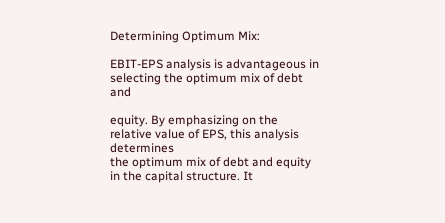Determining Optimum Mix:

EBIT-EPS analysis is advantageous in selecting the optimum mix of debt and

equity. By emphasizing on the relative value of EPS, this analysis determines
the optimum mix of debt and equity in the capital structure. It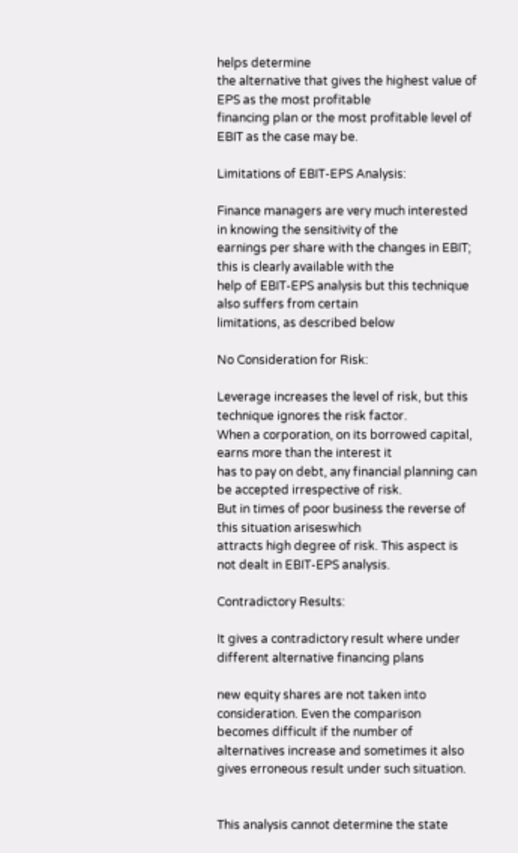helps determine
the alternative that gives the highest value of EPS as the most profitable
financing plan or the most profitable level of EBIT as the case may be.

Limitations of EBIT-EPS Analysis:

Finance managers are very much interested in knowing the sensitivity of the
earnings per share with the changes in EBIT; this is clearly available with the
help of EBIT-EPS analysis but this technique also suffers from certain
limitations, as described below

No Consideration for Risk:

Leverage increases the level of risk, but this technique ignores the risk factor.
When a corporation, on its borrowed capital, earns more than the interest it
has to pay on debt, any financial planning can be accepted irrespective of risk.
But in times of poor business the reverse of this situation ariseswhich
attracts high degree of risk. This aspect is not dealt in EBIT-EPS analysis.

Contradictory Results:

It gives a contradictory result where under different alternative financing plans

new equity shares are not taken into consideration. Even the comparison
becomes difficult if the number of alternatives increase and sometimes it also
gives erroneous result under such situation.


This analysis cannot determine the state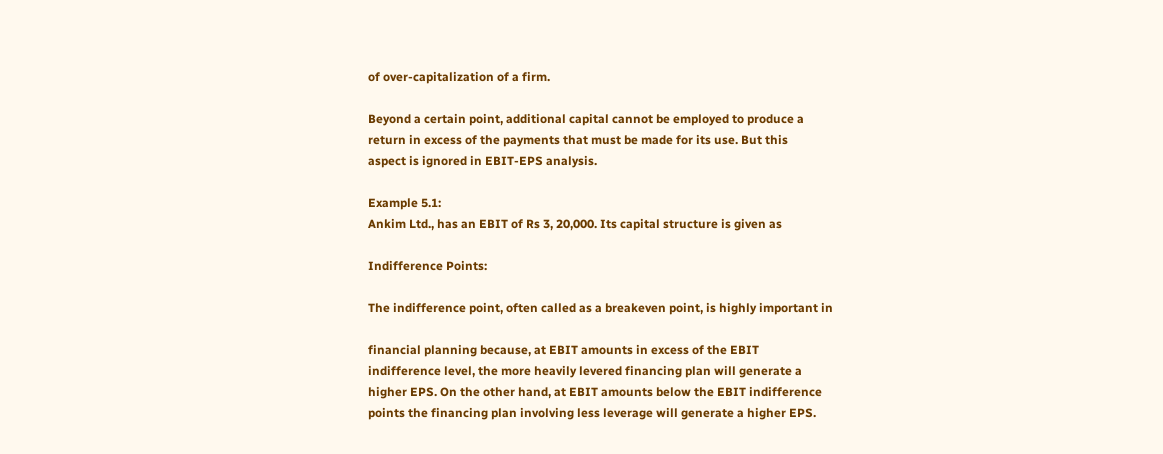of over-capitalization of a firm.

Beyond a certain point, additional capital cannot be employed to produce a
return in excess of the payments that must be made for its use. But this
aspect is ignored in EBIT-EPS analysis.

Example 5.1:
Ankim Ltd., has an EBIT of Rs 3, 20,000. Its capital structure is given as

Indifference Points:

The indifference point, often called as a breakeven point, is highly important in

financial planning because, at EBIT amounts in excess of the EBIT
indifference level, the more heavily levered financing plan will generate a
higher EPS. On the other hand, at EBIT amounts below the EBIT indifference
points the financing plan involving less leverage will generate a higher EPS.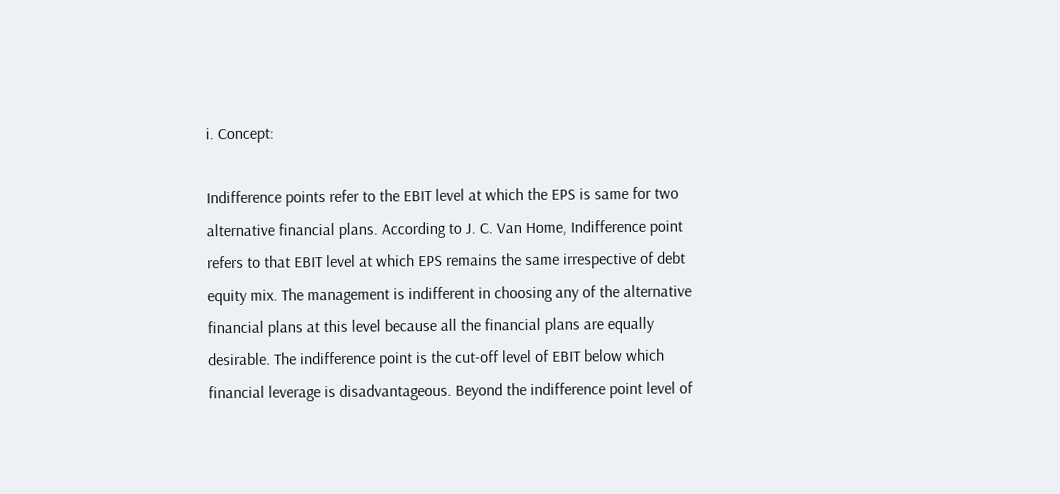i. Concept:

Indifference points refer to the EBIT level at which the EPS is same for two
alternative financial plans. According to J. C. Van Home, Indifference point
refers to that EBIT level at which EPS remains the same irrespective of debt
equity mix. The management is indifferent in choosing any of the alternative
financial plans at this level because all the financial plans are equally
desirable. The indifference point is the cut-off level of EBIT below which
financial leverage is disadvantageous. Beyond the indifference point level of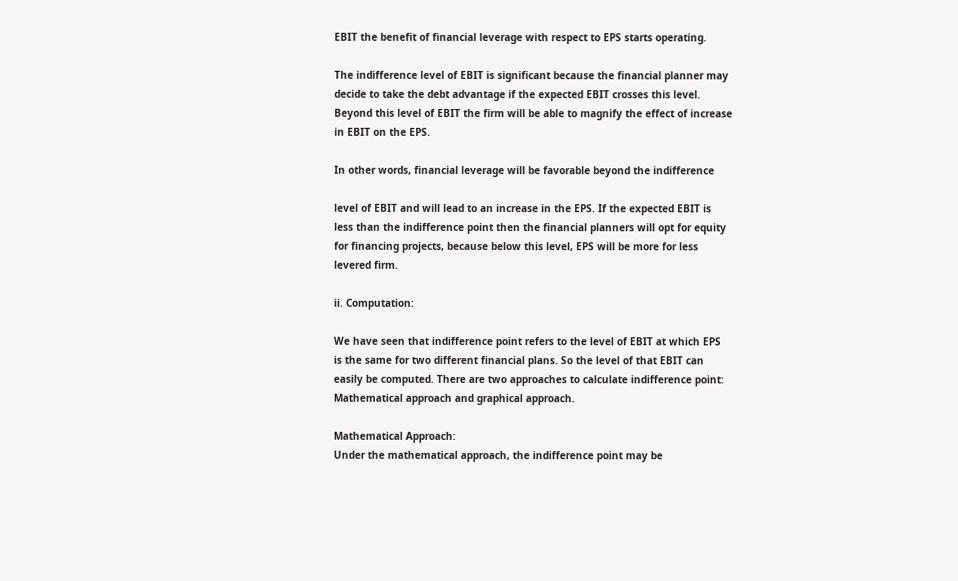EBIT the benefit of financial leverage with respect to EPS starts operating.

The indifference level of EBIT is significant because the financial planner may
decide to take the debt advantage if the expected EBIT crosses this level.
Beyond this level of EBIT the firm will be able to magnify the effect of increase
in EBIT on the EPS.

In other words, financial leverage will be favorable beyond the indifference

level of EBIT and will lead to an increase in the EPS. If the expected EBIT is
less than the indifference point then the financial planners will opt for equity
for financing projects, because below this level, EPS will be more for less
levered firm.

ii. Computation:

We have seen that indifference point refers to the level of EBIT at which EPS
is the same for two different financial plans. So the level of that EBIT can
easily be computed. There are two approaches to calculate indifference point:
Mathematical approach and graphical approach.

Mathematical Approach:
Under the mathematical approach, the indifference point may be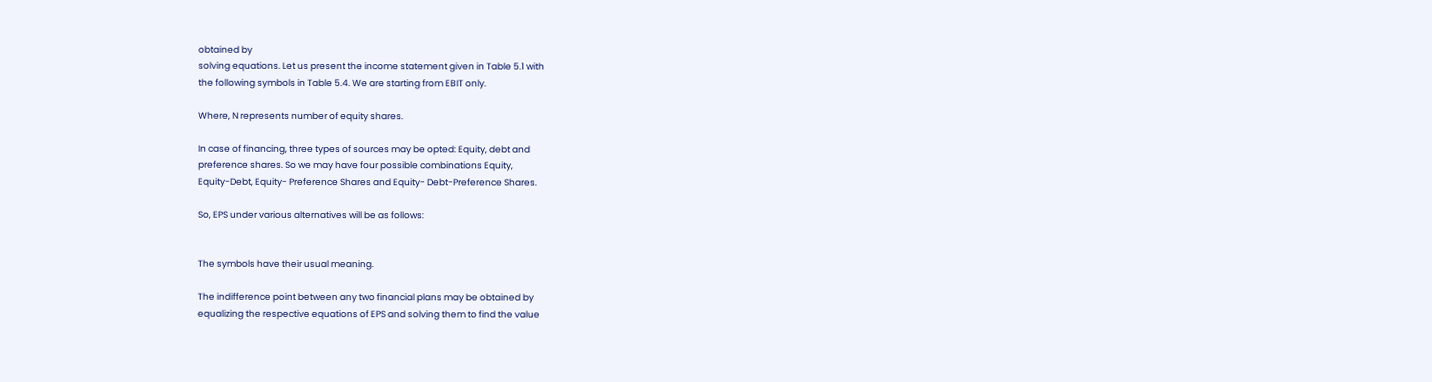obtained by
solving equations. Let us present the income statement given in Table 5.1 with
the following symbols in Table 5.4. We are starting from EBIT only.

Where, N represents number of equity shares.

In case of financing, three types of sources may be opted: Equity, debt and
preference shares. So we may have four possible combinations Equity,
Equity-Debt, Equity- Preference Shares and Equity- Debt-Preference Shares.

So, EPS under various alternatives will be as follows:


The symbols have their usual meaning.

The indifference point between any two financial plans may be obtained by
equalizing the respective equations of EPS and solving them to find the value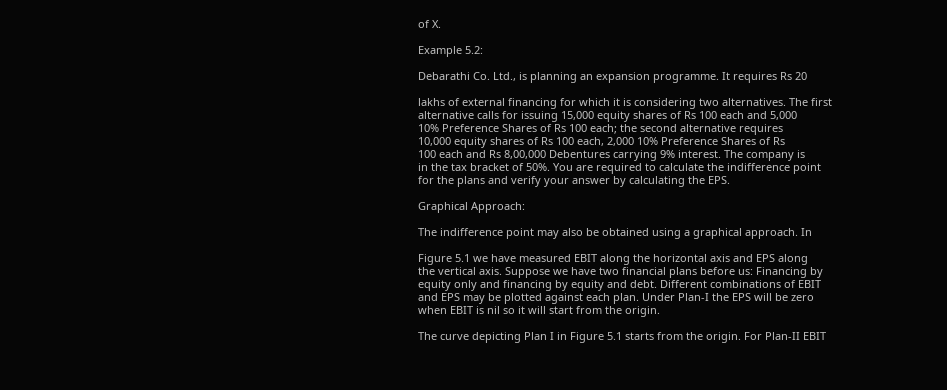of X.

Example 5.2:

Debarathi Co. Ltd., is planning an expansion programme. It requires Rs 20

lakhs of external financing for which it is considering two alternatives. The first
alternative calls for issuing 15,000 equity shares of Rs 100 each and 5,000
10% Preference Shares of Rs 100 each; the second alternative requires
10,000 equity shares of Rs 100 each, 2,000 10% Preference Shares of Rs
100 each and Rs 8,00,000 Debentures carrying 9% interest. The company is
in the tax bracket of 50%. You are required to calculate the indifference point
for the plans and verify your answer by calculating the EPS.

Graphical Approach:

The indifference point may also be obtained using a graphical approach. In

Figure 5.1 we have measured EBIT along the horizontal axis and EPS along
the vertical axis. Suppose we have two financial plans before us: Financing by
equity only and financing by equity and debt. Different combinations of EBIT
and EPS may be plotted against each plan. Under Plan-I the EPS will be zero
when EBIT is nil so it will start from the origin.

The curve depicting Plan I in Figure 5.1 starts from the origin. For Plan-II EBIT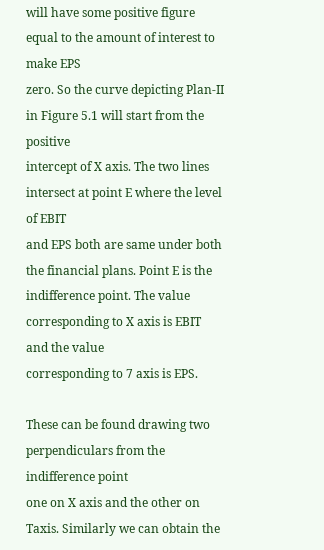will have some positive figure equal to the amount of interest to make EPS
zero. So the curve depicting Plan-II in Figure 5.1 will start from the positive
intercept of X axis. The two lines intersect at point E where the level of EBIT
and EPS both are same under both the financial plans. Point E is the
indifference point. The value corresponding to X axis is EBIT and the value
corresponding to 7 axis is EPS.

These can be found drawing two perpendiculars from the indifference point
one on X axis and the other on Taxis. Similarly we can obtain the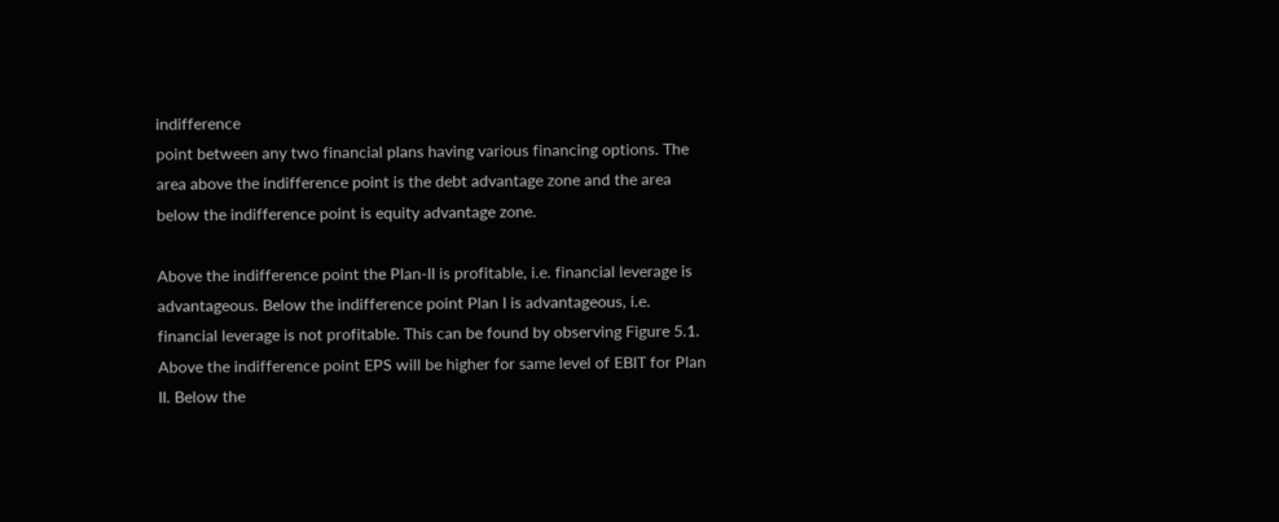indifference
point between any two financial plans having various financing options. The
area above the indifference point is the debt advantage zone and the area
below the indifference point is equity advantage zone.

Above the indifference point the Plan-II is profitable, i.e. financial leverage is
advantageous. Below the indifference point Plan I is advantageous, i.e.
financial leverage is not profitable. This can be found by observing Figure 5.1.
Above the indifference point EPS will be higher for same level of EBIT for Plan
II. Below the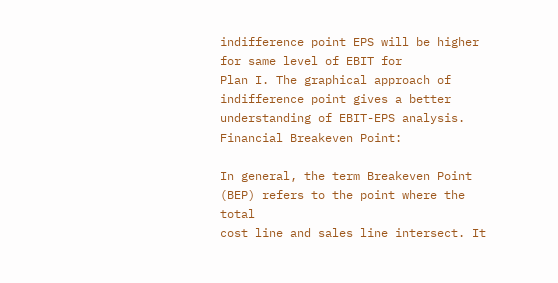indifference point EPS will be higher for same level of EBIT for
Plan I. The graphical approach of indifference point gives a better
understanding of EBIT-EPS analysis.
Financial Breakeven Point:

In general, the term Breakeven Point (BEP) refers to the point where the total
cost line and sales line intersect. It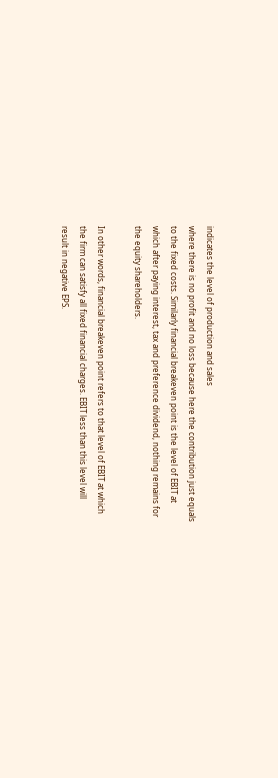indicates the level of production and sales
where there is no profit and no loss because here the contribution just equals
to the fixed costs. Similarly financial breakeven point is the level of EBIT at
which after paying interest, tax and preference dividend, nothing remains for
the equity shareholders.

In other words, financial breakeven point refers to that level of EBIT at which
the firm can satisfy all fixed financial charges. EBIT less than this level will
result in negative EPS.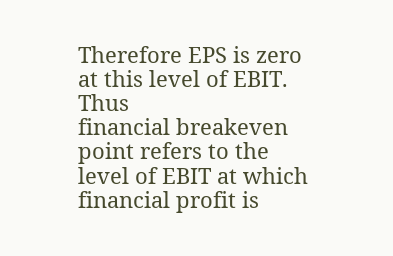Therefore EPS is zero at this level of EBIT. Thus
financial breakeven point refers to the level of EBIT at which financial profit is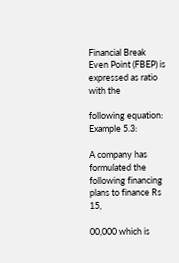Financial Break Even Point (FBEP) is expressed as ratio with the

following equation:
Example 5.3:

A company has formulated the following financing plans to finance Rs 15,

00,000 which is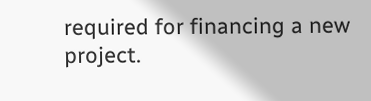required for financing a new project.